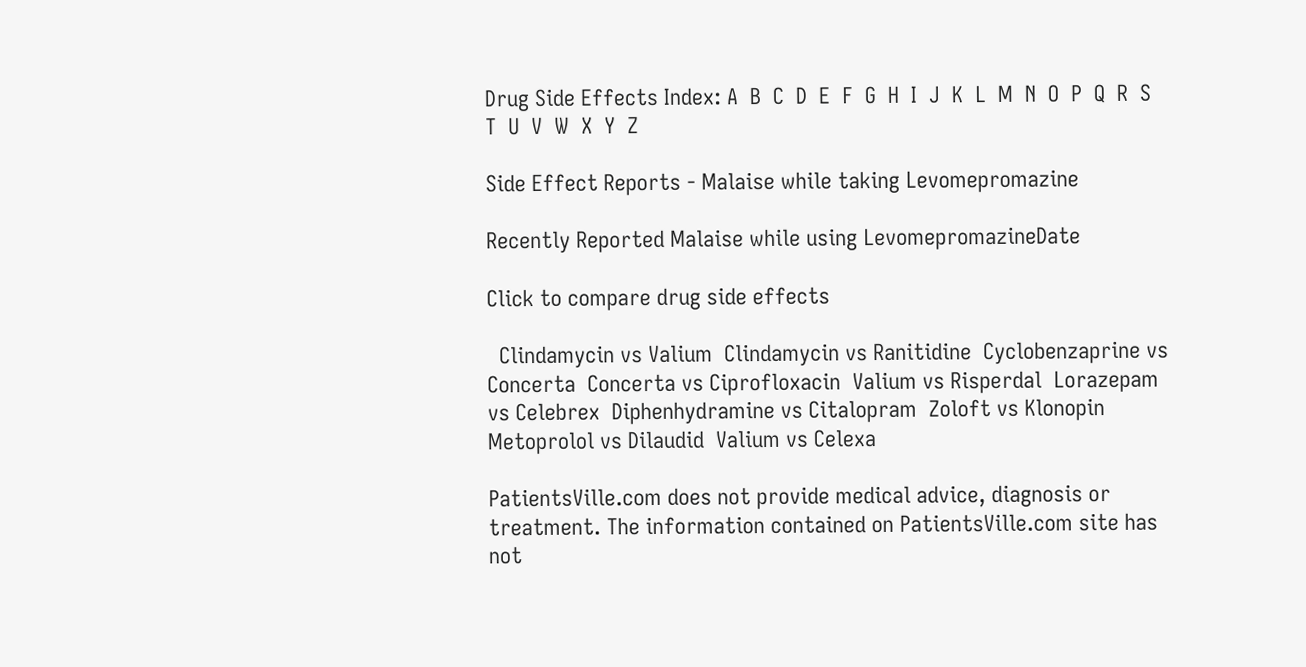Drug Side Effects Index: A  B  C  D  E  F  G  H  I  J  K  L  M  N  O  P  Q  R  S  T  U  V  W  X  Y  Z

Side Effect Reports - Malaise while taking Levomepromazine

Recently Reported Malaise while using LevomepromazineDate

Click to compare drug side effects

  Clindamycin vs Valium  Clindamycin vs Ranitidine  Cyclobenzaprine vs Concerta  Concerta vs Ciprofloxacin  Valium vs Risperdal  Lorazepam vs Celebrex  Diphenhydramine vs Citalopram  Zoloft vs Klonopin  Metoprolol vs Dilaudid  Valium vs Celexa

PatientsVille.com does not provide medical advice, diagnosis or treatment. The information contained on PatientsVille.com site has not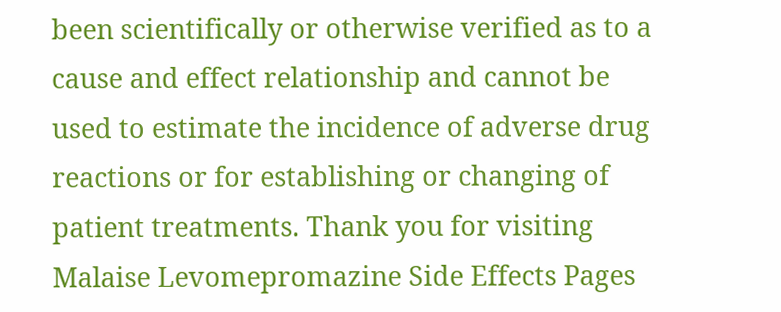been scientifically or otherwise verified as to a cause and effect relationship and cannot be used to estimate the incidence of adverse drug reactions or for establishing or changing of patient treatments. Thank you for visiting Malaise Levomepromazine Side Effects Pages